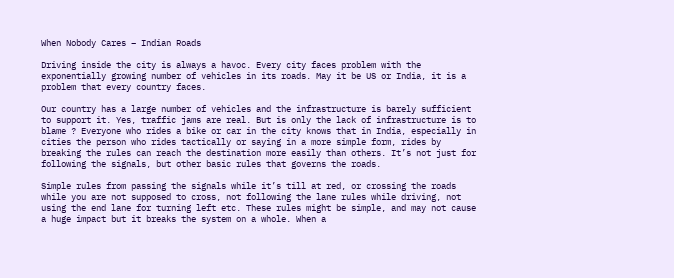When Nobody Cares – Indian Roads

Driving inside the city is always a havoc. Every city faces problem with the exponentially growing number of vehicles in its roads. May it be US or India, it is a problem that every country faces.

Our country has a large number of vehicles and the infrastructure is barely sufficient to support it. Yes, traffic jams are real. But is only the lack of infrastructure is to blame ? Everyone who rides a bike or car in the city knows that in India, especially in cities the person who rides tactically or saying in a more simple form, rides by breaking the rules can reach the destination more easily than others. It’s not just for following the signals, but other basic rules that governs the roads.

Simple rules from passing the signals while it’s till at red, or crossing the roads while you are not supposed to cross, not following the lane rules while driving, not using the end lane for turning left etc. These rules might be simple, and may not cause a huge impact but it breaks the system on a whole. When a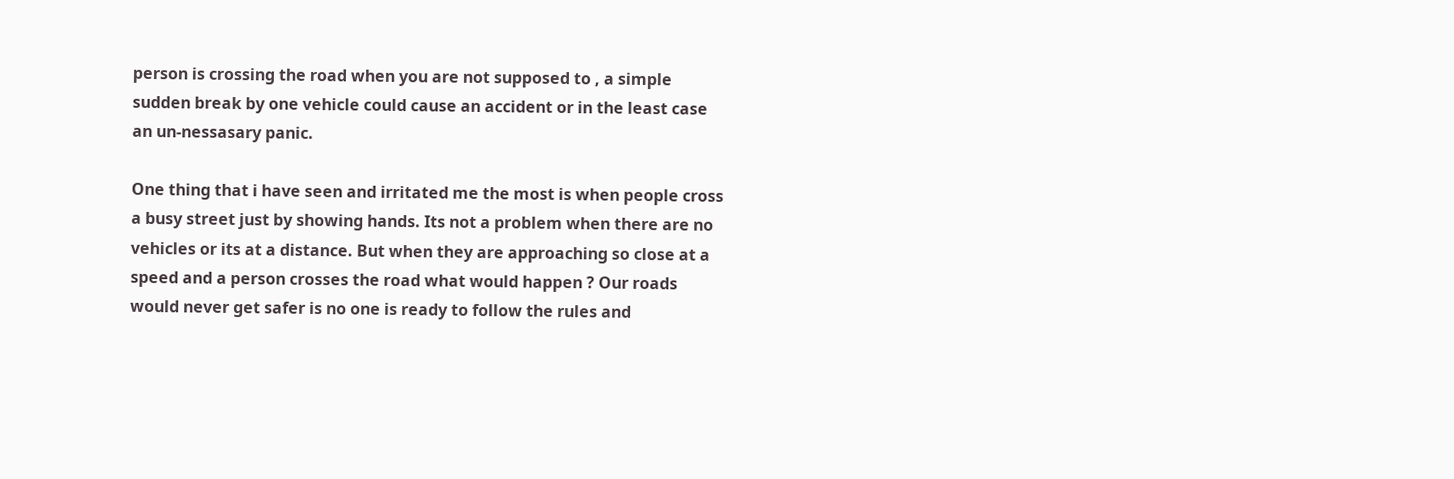person is crossing the road when you are not supposed to , a simple sudden break by one vehicle could cause an accident or in the least case an un-nessasary panic.

One thing that i have seen and irritated me the most is when people cross a busy street just by showing hands. Its not a problem when there are no vehicles or its at a distance. But when they are approaching so close at a speed and a person crosses the road what would happen ? Our roads would never get safer is no one is ready to follow the rules and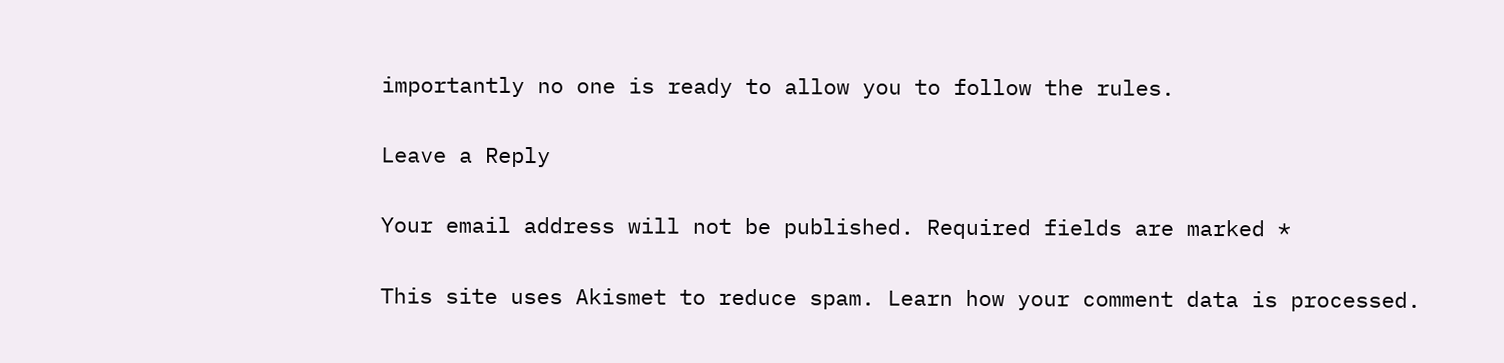importantly no one is ready to allow you to follow the rules.

Leave a Reply

Your email address will not be published. Required fields are marked *

This site uses Akismet to reduce spam. Learn how your comment data is processed.